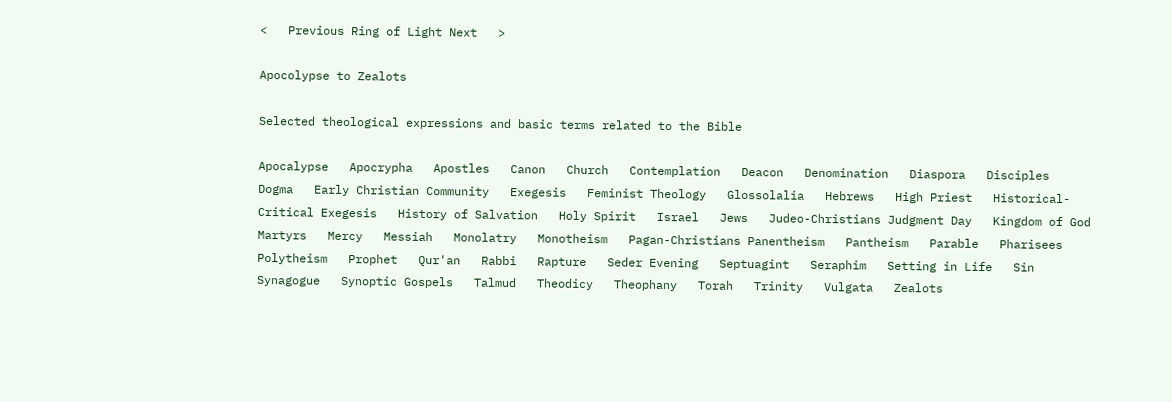<   Previous Ring of Light Next   >

Apocolypse to Zealots

Selected theological expressions and basic terms related to the Bible

Apocalypse   Apocrypha   Apostles   Canon   Church   Contemplation   Deacon   Denomination   Diaspora   Disciples   Dogma   Early Christian Community   Exegesis   Feminist Theology   Glossolalia   Hebrews   High Priest   Historical-Critical Exegesis   History of Salvation   Holy Spirit   Israel   Jews   Judeo-Christians Judgment Day   Kingdom of God   Martyrs   Mercy   Messiah   Monolatry   Monotheism   Pagan-Christians Panentheism   Pantheism   Parable   Pharisees   Polytheism   Prophet   Qur'an   Rabbi   Rapture   Seder Evening   Septuagint   Seraphim   Setting in Life   Sin   Synagogue   Synoptic Gospels   Talmud   Theodicy   Theophany   Torah   Trinity   Vulgata   Zealots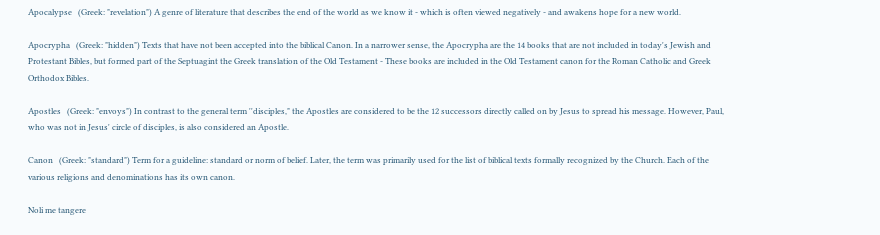Apocalypse   (Greek: "revelation") A genre of literature that describes the end of the world as we know it - which is often viewed negatively - and awakens hope for a new world.

Apocrypha   (Greek: "hidden") Texts that have not been accepted into the biblical Canon. In a narrower sense, the Apocrypha are the 14 books that are not included in today's Jewish and Protestant Bibles, but formed part of the Septuagint the Greek translation of the Old Testament - These books are included in the Old Testament canon for the Roman Catholic and Greek Orthodox Bibles.

Apostles   (Greek: "envoys") In contrast to the general term ''disciples," the Apostles are considered to be the 12 successors directly called on by Jesus to spread his message. However, Paul, who was not in Jesus' circle of disciples, is also considered an Apostle.

Canon   (Greek: "standard") Term for a guideline: standard or norm of belief. Later, the term was primarily used for the list of biblical texts formally recognized by the Church. Each of the various religions and denominations has its own canon.

Noli me tangere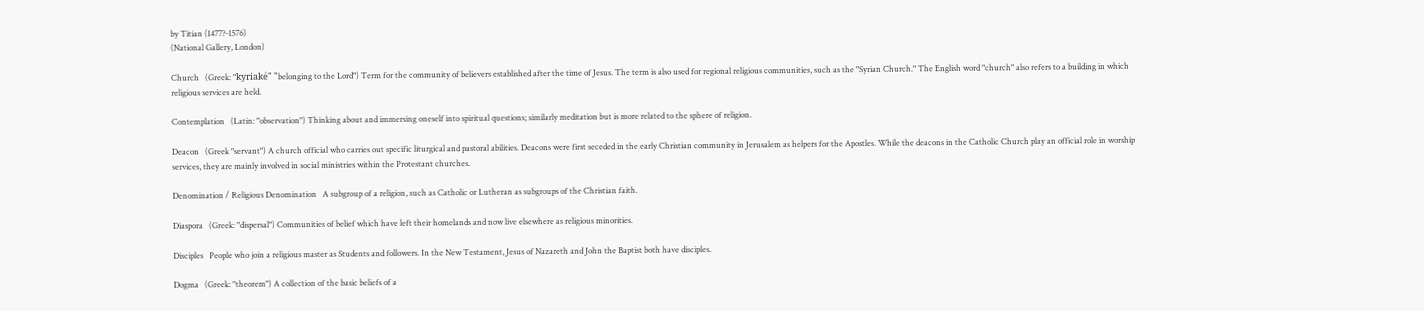by Titian (1477?-1576)
(National Gallery, London)

Church   (Greek: "kyriaké" "belonging to the Lord") Term for the community of believers established after the time of Jesus. The term is also used for regional religious communities, such as the "Syrian Church." The English word "church" also refers to a building in which religious services are held.

Contemplation   (Latin: "observation") Thinking about and immersing oneself into spiritual questions; similarly meditation but is more related to the sphere of religion.

Deacon   (Greek "servant") A church official who carries out specific liturgical and pastoral abilities. Deacons were first seceded in the early Christian community in Jerusalem as helpers for the Apostles. While the deacons in the Catholic Church play an official role in worship services, they are mainly involved in social ministries within the Protestant churches.

Denomination / Religious Denomination   A subgroup of a religion, such as Catholic or Lutheran as subgroups of the Christian faith.

Diaspora   (Greek: "dispersal") Communities of belief which have left their homelands and now live elsewhere as religious minorities.

Disciples   People who join a religious master as Students and followers. In the New Testament, Jesus of Nazareth and John the Baptist both have disciples.

Dogma   (Greek: "theorem") A collection of the basic beliefs of a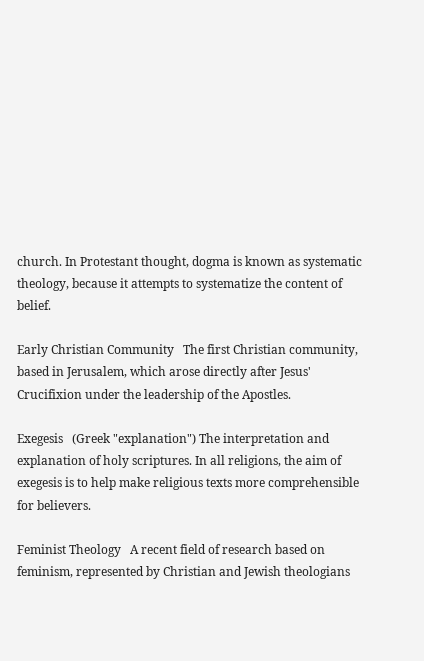church. In Protestant thought, dogma is known as systematic theology, because it attempts to systematize the content of belief.

Early Christian Community   The first Christian community, based in Jerusalem, which arose directly after Jesus' Crucifixion under the leadership of the Apostles.

Exegesis   (Greek "explanation") The interpretation and explanation of holy scriptures. In all religions, the aim of exegesis is to help make religious texts more comprehensible for believers.

Feminist Theology   A recent field of research based on feminism, represented by Christian and Jewish theologians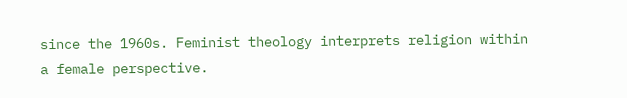since the 1960s. Feminist theology interprets religion within a female perspective.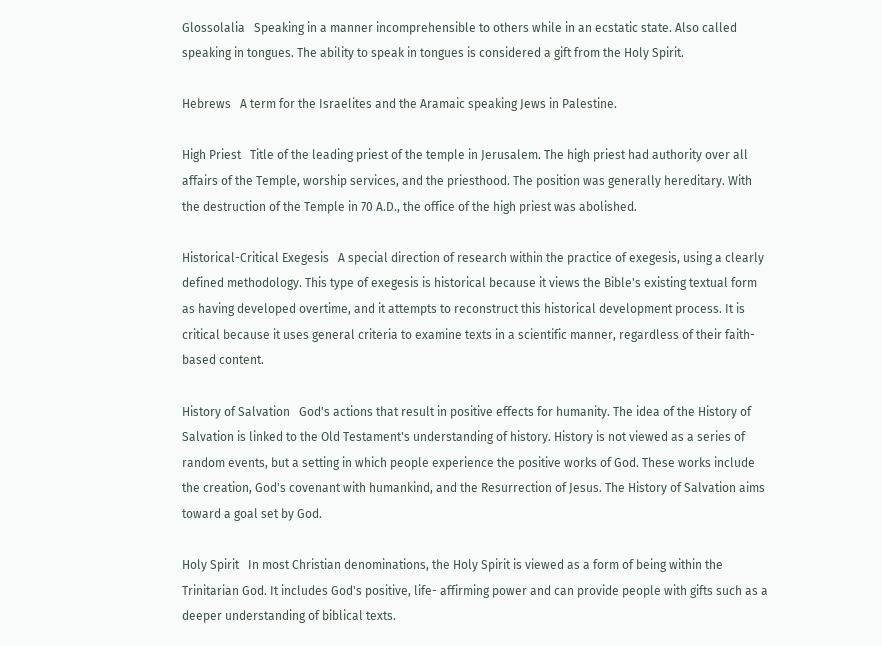Glossolalia   Speaking in a manner incomprehensible to others while in an ecstatic state. Also called speaking in tongues. The ability to speak in tongues is considered a gift from the Holy Spirit.

Hebrews   A term for the Israelites and the Aramaic speaking Jews in Palestine.

High Priest   Title of the leading priest of the temple in Jerusalem. The high priest had authority over all affairs of the Temple, worship services, and the priesthood. The position was generally hereditary. With the destruction of the Temple in 70 A.D., the office of the high priest was abolished.

Historical-Critical Exegesis   A special direction of research within the practice of exegesis, using a clearly defined methodology. This type of exegesis is historical because it views the Bible's existing textual form as having developed overtime, and it attempts to reconstruct this historical development process. It is critical because it uses general criteria to examine texts in a scientific manner, regardless of their faith-based content.

History of Salvation   God's actions that result in positive effects for humanity. The idea of the History of Salvation is linked to the Old Testament's understanding of history. History is not viewed as a series of random events, but a setting in which people experience the positive works of God. These works include the creation, God's covenant with humankind, and the Resurrection of Jesus. The History of Salvation aims toward a goal set by God.

Holy Spirit   In most Christian denominations, the Holy Spirit is viewed as a form of being within the Trinitarian God. It includes God's positive, life- affirming power and can provide people with gifts such as a deeper understanding of biblical texts.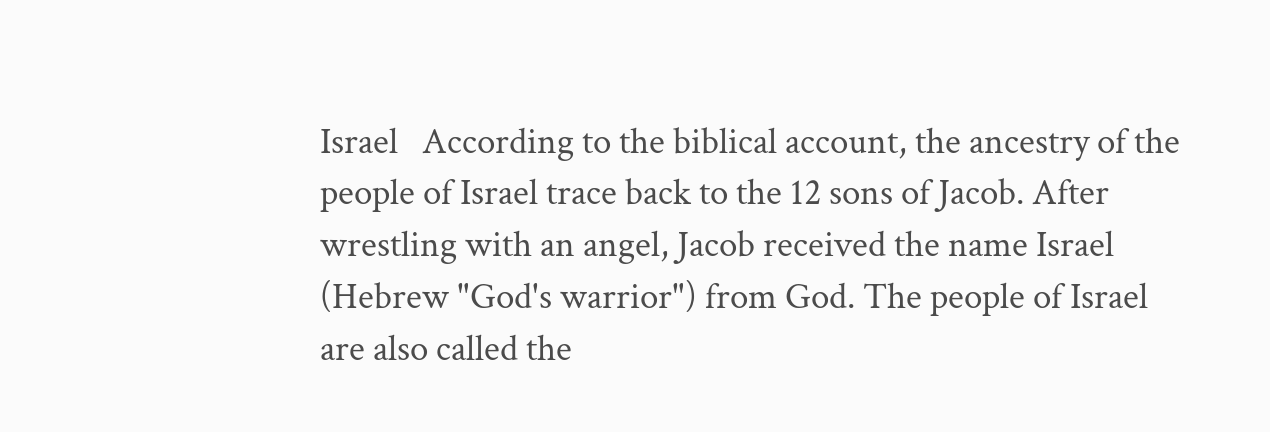Israel   According to the biblical account, the ancestry of the people of Israel trace back to the 12 sons of Jacob. After wrestling with an angel, Jacob received the name Israel (Hebrew "God's warrior") from God. The people of Israel are also called the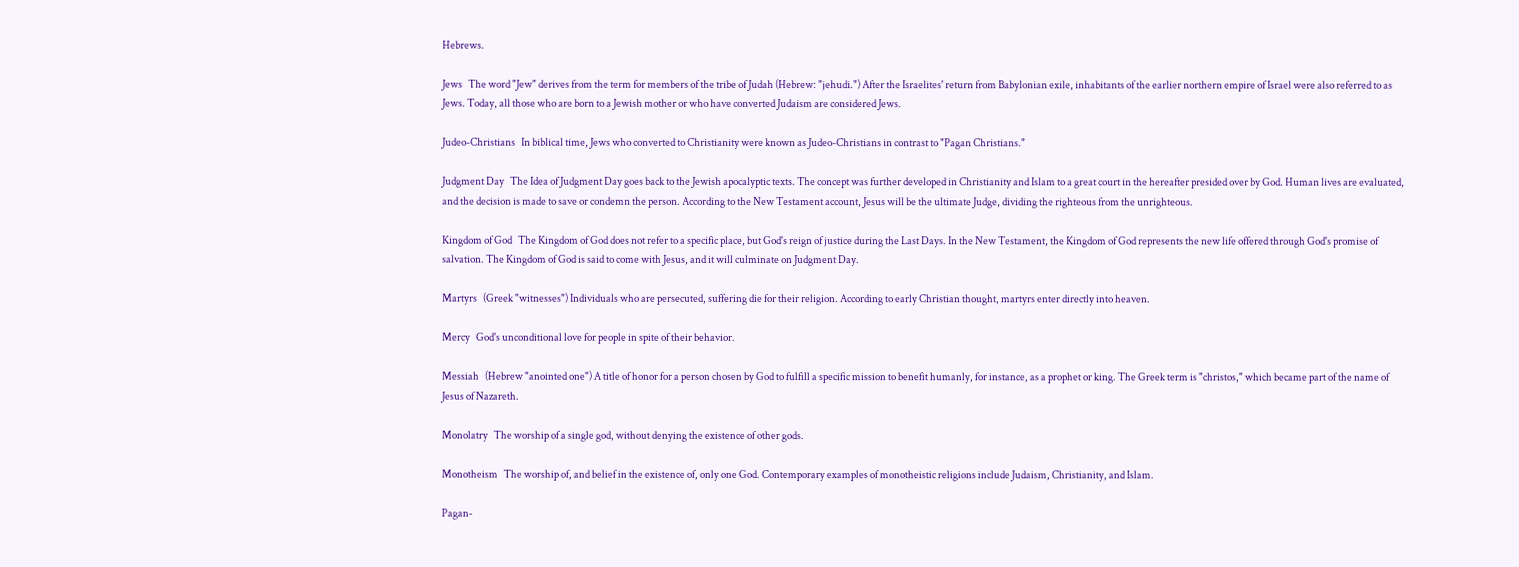Hebrews.

Jews   The word "Jew" derives from the term for members of the tribe of Judah (Hebrew: "jehudi.") After the Israelites' return from Babylonian exile, inhabitants of the earlier northern empire of Israel were also referred to as Jews. Today, all those who are born to a Jewish mother or who have converted Judaism are considered Jews.

Judeo-Christians   In biblical time, Jews who converted to Christianity were known as Judeo-Christians in contrast to "Pagan Christians."

Judgment Day   The Idea of Judgment Day goes back to the Jewish apocalyptic texts. The concept was further developed in Christianity and Islam to a great court in the hereafter presided over by God. Human lives are evaluated, and the decision is made to save or condemn the person. According to the New Testament account, Jesus will be the ultimate Judge, dividing the righteous from the unrighteous.

Kingdom of God   The Kingdom of God does not refer to a specific place, but God's reign of justice during the Last Days. In the New Testament, the Kingdom of God represents the new life offered through God's promise of salvation. The Kingdom of God is said to come with Jesus, and it will culminate on Judgment Day.

Martyrs   (Greek "witnesses") Individuals who are persecuted, suffering die for their religion. According to early Christian thought, martyrs enter directly into heaven.

Mercy   God's unconditional love for people in spite of their behavior.

Messiah   (Hebrew "anointed one") A title of honor for a person chosen by God to fulfill a specific mission to benefit humanly, for instance, as a prophet or king. The Greek term is "christos," which became part of the name of Jesus of Nazareth.

Monolatry   The worship of a single god, without denying the existence of other gods.

Monotheism   The worship of, and belief in the existence of, only one God. Contemporary examples of monotheistic religions include Judaism, Christianity, and Islam.

Pagan-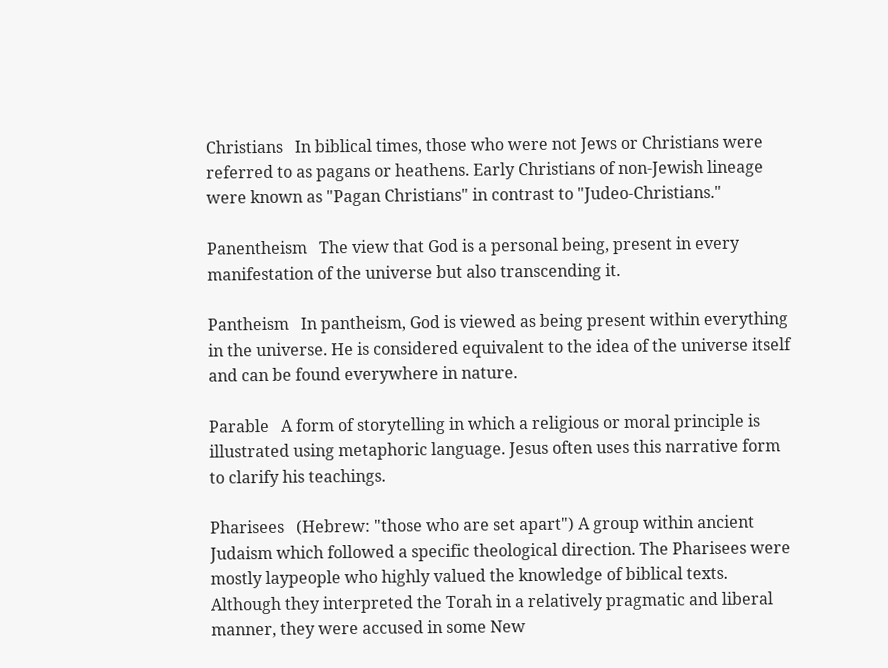Christians   In biblical times, those who were not Jews or Christians were referred to as pagans or heathens. Early Christians of non-Jewish lineage were known as "Pagan Christians" in contrast to "Judeo-Christians."

Panentheism   The view that God is a personal being, present in every manifestation of the universe but also transcending it.

Pantheism   In pantheism, God is viewed as being present within everything in the universe. He is considered equivalent to the idea of the universe itself and can be found everywhere in nature.

Parable   A form of storytelling in which a religious or moral principle is illustrated using metaphoric language. Jesus often uses this narrative form to clarify his teachings.

Pharisees   (Hebrew: "those who are set apart") A group within ancient Judaism which followed a specific theological direction. The Pharisees were mostly laypeople who highly valued the knowledge of biblical texts. Although they interpreted the Torah in a relatively pragmatic and liberal manner, they were accused in some New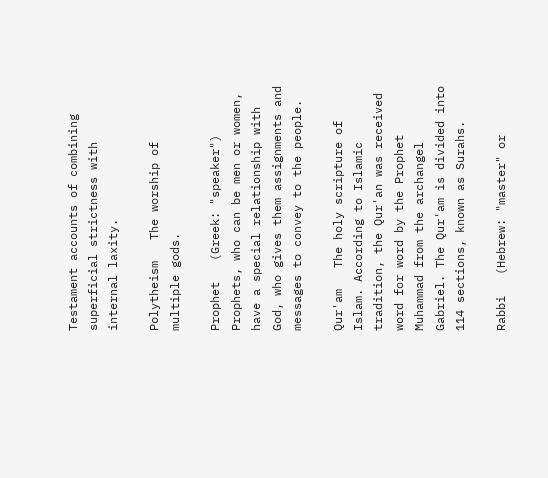Testament accounts of combining superficial strictness with internal laxity.

Polytheism   The worship of multiple gods.

Prophet   (Greek: "speaker") Prophets, who can be men or women, have a special relationship with God, who gives them assignments and messages to convey to the people.

Qur'am   The holy scripture of Islam. According to Islamic tradition, the Qur'an was received word for word by the Prophet Muhammad from the archangel Gabriel. The Qur'am is divided into 114 sections, known as Surahs.

Rabbi   (Hebrew: "master" or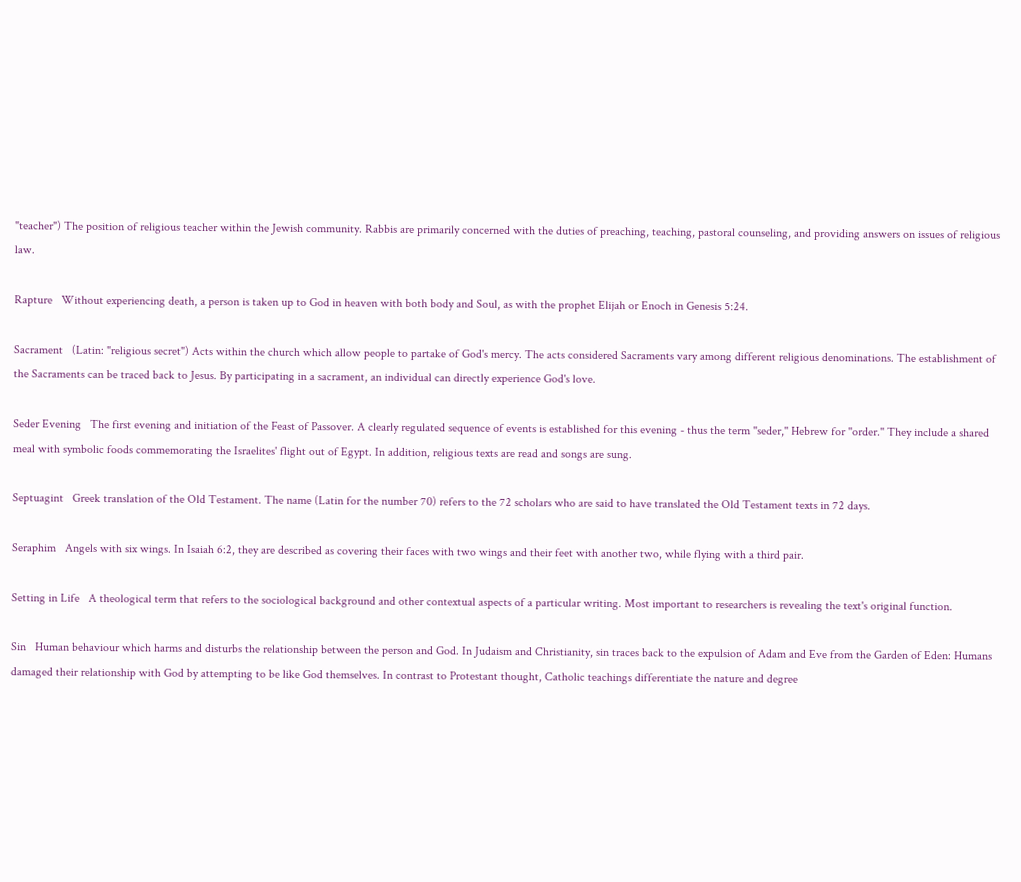"teacher") The position of religious teacher within the Jewish community. Rabbis are primarily concerned with the duties of preaching, teaching, pastoral counseling, and providing answers on issues of religious law.

Rapture   Without experiencing death, a person is taken up to God in heaven with both body and Soul, as with the prophet Elijah or Enoch in Genesis 5:24.

Sacrament   (Latin: "religious secret") Acts within the church which allow people to partake of God's mercy. The acts considered Sacraments vary among different religious denominations. The establishment of the Sacraments can be traced back to Jesus. By participating in a sacrament, an individual can directly experience God's love.

Seder Evening   The first evening and initiation of the Feast of Passover. A clearly regulated sequence of events is established for this evening - thus the term ''seder,'' Hebrew for ''order.'' They include a shared meal with symbolic foods commemorating the Israelites' flight out of Egypt. In addition, religious texts are read and songs are sung.

Septuagint   Greek translation of the Old Testament. The name (Latin for the number 70) refers to the 72 scholars who are said to have translated the Old Testament texts in 72 days.

Seraphim   Angels with six wings. In Isaiah 6:2, they are described as covering their faces with two wings and their feet with another two, while flying with a third pair.

Setting in Life   A theological term that refers to the sociological background and other contextual aspects of a particular writing. Most important to researchers is revealing the text's original function.

Sin   Human behaviour which harms and disturbs the relationship between the person and God. In Judaism and Christianity, sin traces back to the expulsion of Adam and Eve from the Garden of Eden: Humans damaged their relationship with God by attempting to be like God themselves. In contrast to Protestant thought, Catholic teachings differentiate the nature and degree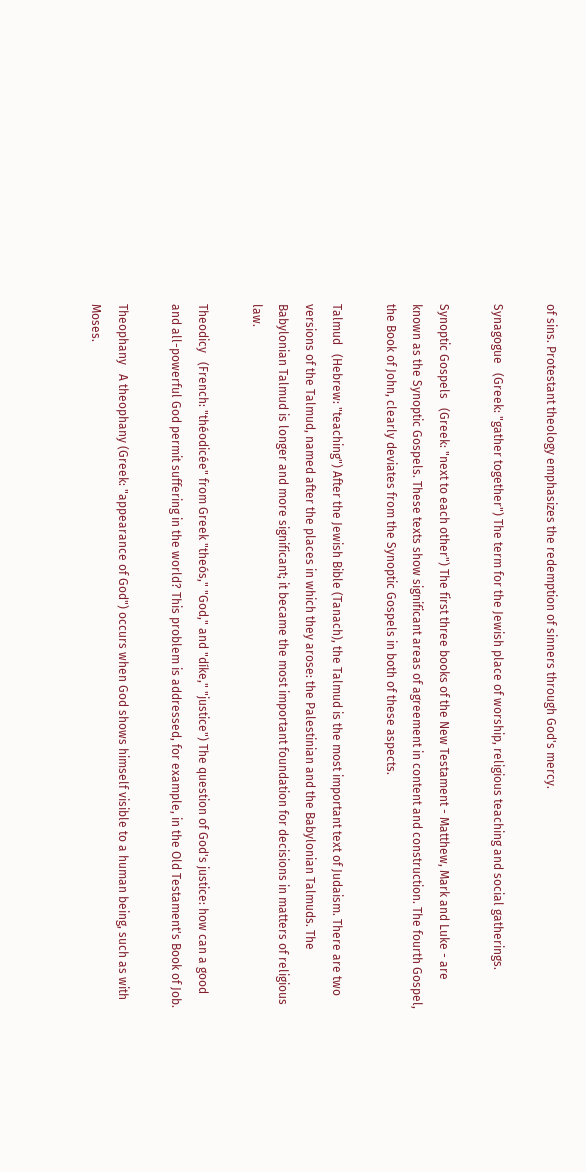of sins. Protestant theology emphasizes the redemption of sinners through God's mercy.

Synagogue   (Greek: "gather together") The term for the Jewish place of worship, religious teaching and social gatherings.

Synoptic Gospels   (Greek: "next to each other") The first three books of the New Testament - Matthew, Mark and Luke - are known as the Synoptic Gospels. These texts show significant areas of agreement in content and construction. The fourth Gospel, the Book of John, clearly deviates from the Synoptic Gospels in both of these aspects.

Talmud   (Hebrew: "teaching") After the Jewish Bible (Tanach), the Talmud is the most important text of Judaism. There are two versions of the Talmud, named after the places in which they arose: the Palestinian and the Babylonian Talmuds. The Babylonian Talmud is longer and more significant; it became the most important foundation for decisions in matters of religious law.

Theodicy   (French: "théodicée" from Greek "theós," "God," and "díke," "justice") The question of God's justice: how can a good and all-powerful God permit suffering in the world? This problem is addressed, for example, in the Old Testament's Book of Job.

Theophany   A theophany (Greek: "appearance of God") occurs when God shows himself visible to a human being, such as with Moses.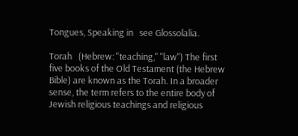Tongues, Speaking in   see Glossolalia.

Torah   (Hebrew: "teaching," "law") The first five books of the Old Testament (the Hebrew Bible) are known as the Torah. In a broader sense, the term refers to the entire body of Jewish religious teachings and religious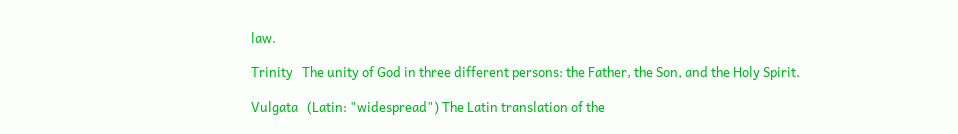law.

Trinity   The unity of God in three different persons: the Father, the Son, and the Holy Spirit.

Vulgata   (Latin: "widespread") The Latin translation of the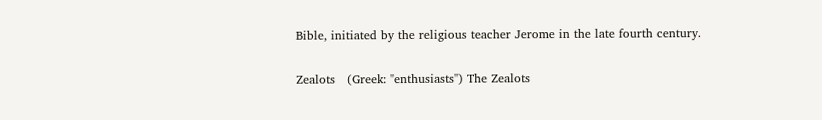Bible, initiated by the religious teacher Jerome in the late fourth century.

Zealots   (Greek: "enthusiasts'') The Zealots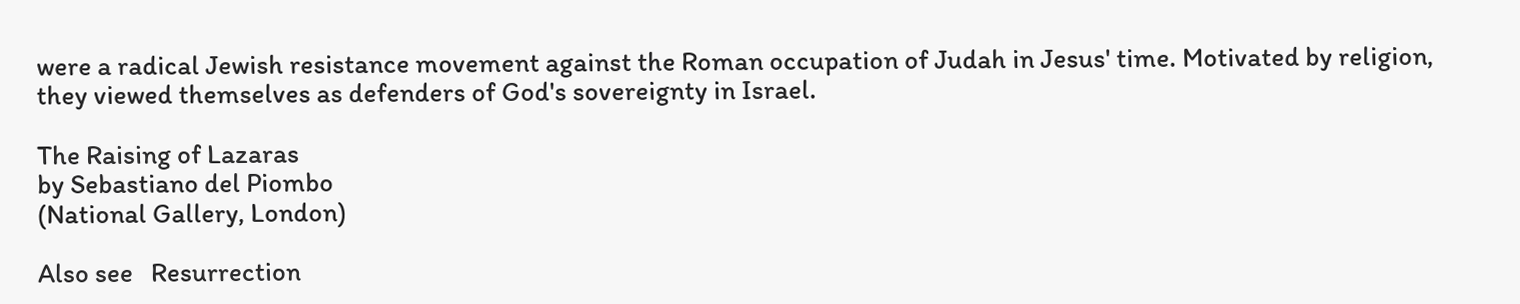were a radical Jewish resistance movement against the Roman occupation of Judah in Jesus' time. Motivated by religion, they viewed themselves as defenders of God's sovereignty in Israel.

The Raising of Lazaras
by Sebastiano del Piombo
(National Gallery, London)

Also see   Resurrection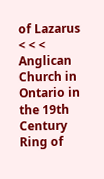of Lazarus
< < <   Anglican Church in Ontario in the 19th Century Ring of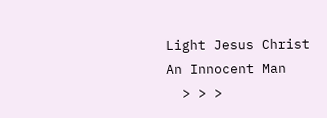Light Jesus Christ
An Innocent Man
  > > >